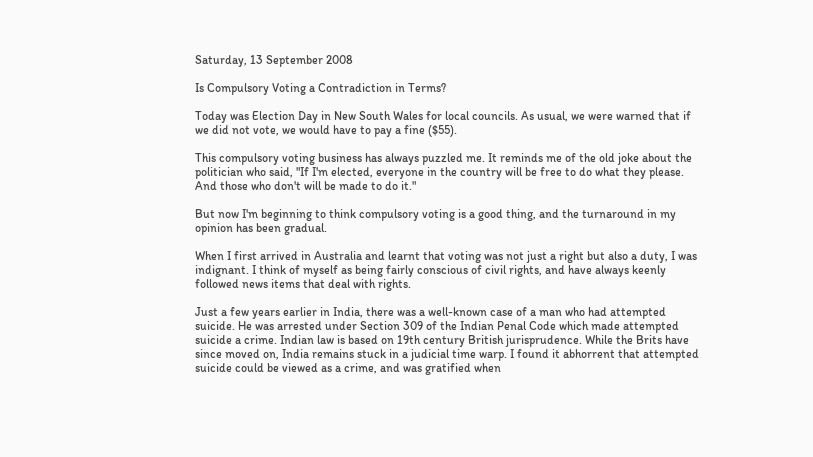Saturday, 13 September 2008

Is Compulsory Voting a Contradiction in Terms?

Today was Election Day in New South Wales for local councils. As usual, we were warned that if we did not vote, we would have to pay a fine ($55).

This compulsory voting business has always puzzled me. It reminds me of the old joke about the politician who said, "If I'm elected, everyone in the country will be free to do what they please. And those who don't will be made to do it."

But now I'm beginning to think compulsory voting is a good thing, and the turnaround in my opinion has been gradual.

When I first arrived in Australia and learnt that voting was not just a right but also a duty, I was indignant. I think of myself as being fairly conscious of civil rights, and have always keenly followed news items that deal with rights.

Just a few years earlier in India, there was a well-known case of a man who had attempted suicide. He was arrested under Section 309 of the Indian Penal Code which made attempted suicide a crime. Indian law is based on 19th century British jurisprudence. While the Brits have since moved on, India remains stuck in a judicial time warp. I found it abhorrent that attempted suicide could be viewed as a crime, and was gratified when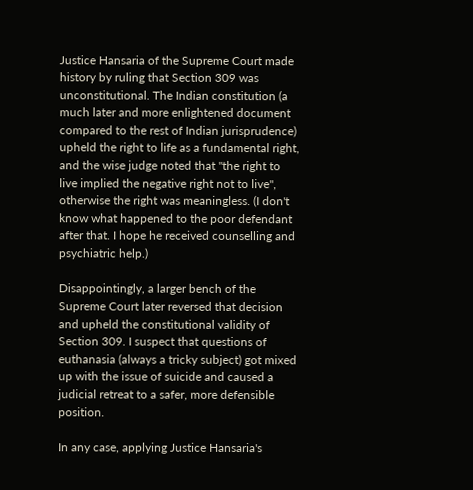Justice Hansaria of the Supreme Court made history by ruling that Section 309 was unconstitutional. The Indian constitution (a much later and more enlightened document compared to the rest of Indian jurisprudence) upheld the right to life as a fundamental right, and the wise judge noted that "the right to live implied the negative right not to live", otherwise the right was meaningless. (I don't know what happened to the poor defendant after that. I hope he received counselling and psychiatric help.)

Disappointingly, a larger bench of the Supreme Court later reversed that decision and upheld the constitutional validity of Section 309. I suspect that questions of euthanasia (always a tricky subject) got mixed up with the issue of suicide and caused a judicial retreat to a safer, more defensible position.

In any case, applying Justice Hansaria's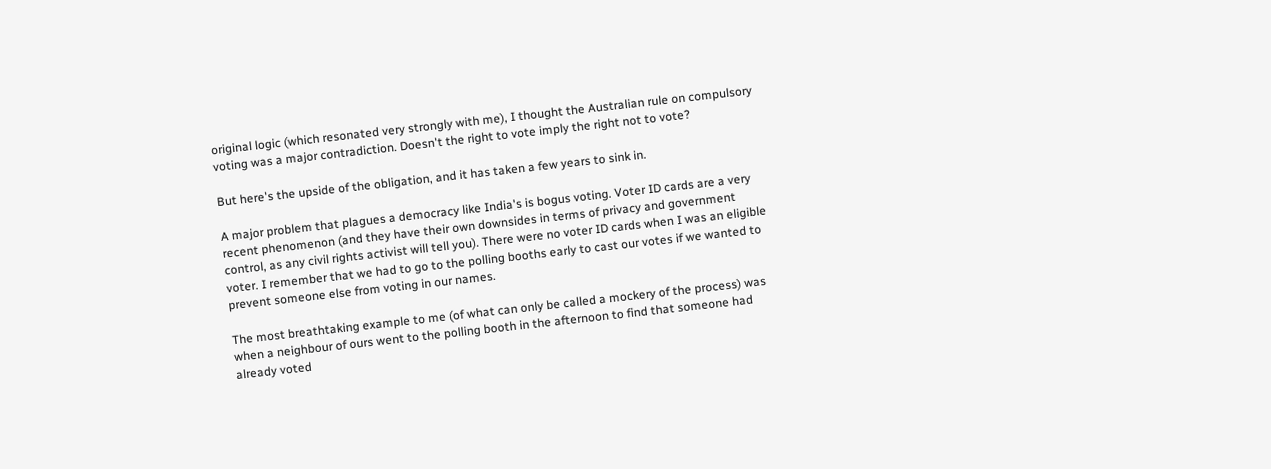original logic (which resonated very strongly with me), I thought the Australian rule on compulsory voting was a major contradiction. Doesn't the right to vote imply the right not to vote?

But here's the upside of the obligation, and it has taken a few years to sink in.

A major problem that plagues a democracy like India's is bogus voting. Voter ID cards are a very recent phenomenon (and they have their own downsides in terms of privacy and government control, as any civil rights activist will tell you). There were no voter ID cards when I was an eligible voter. I remember that we had to go to the polling booths early to cast our votes if we wanted to prevent someone else from voting in our names.

The most breathtaking example to me (of what can only be called a mockery of the process) was when a neighbour of ours went to the polling booth in the afternoon to find that someone had already voted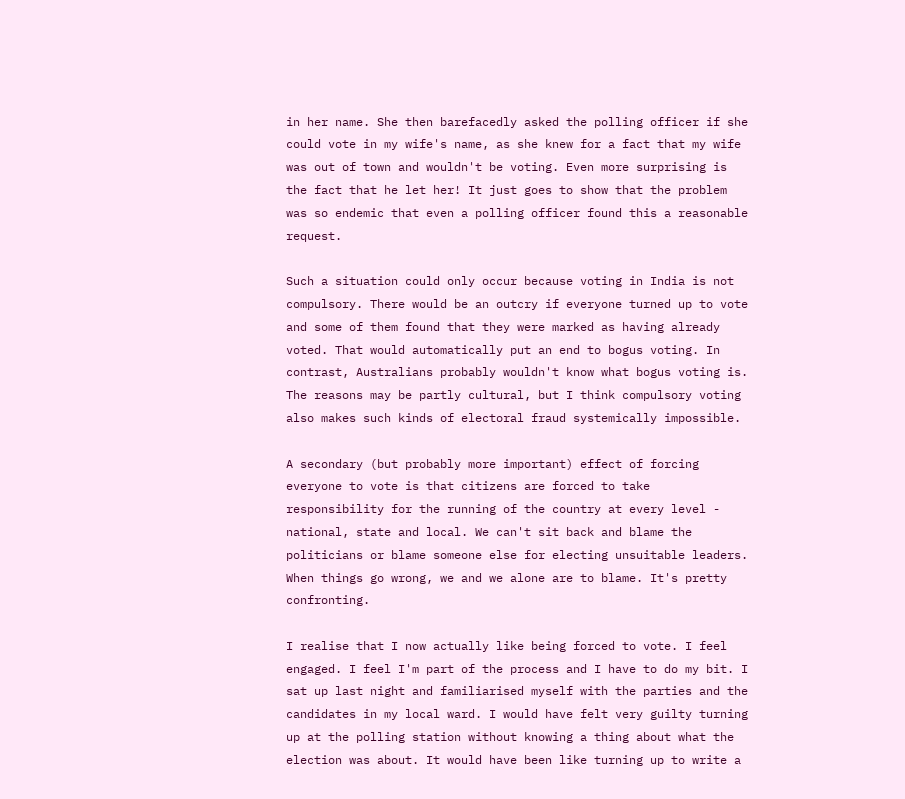in her name. She then barefacedly asked the polling officer if she could vote in my wife's name, as she knew for a fact that my wife was out of town and wouldn't be voting. Even more surprising is the fact that he let her! It just goes to show that the problem was so endemic that even a polling officer found this a reasonable request.

Such a situation could only occur because voting in India is not compulsory. There would be an outcry if everyone turned up to vote and some of them found that they were marked as having already voted. That would automatically put an end to bogus voting. In contrast, Australians probably wouldn't know what bogus voting is. The reasons may be partly cultural, but I think compulsory voting also makes such kinds of electoral fraud systemically impossible.

A secondary (but probably more important) effect of forcing everyone to vote is that citizens are forced to take responsibility for the running of the country at every level - national, state and local. We can't sit back and blame the politicians or blame someone else for electing unsuitable leaders. When things go wrong, we and we alone are to blame. It's pretty confronting.

I realise that I now actually like being forced to vote. I feel engaged. I feel I'm part of the process and I have to do my bit. I sat up last night and familiarised myself with the parties and the candidates in my local ward. I would have felt very guilty turning up at the polling station without knowing a thing about what the election was about. It would have been like turning up to write a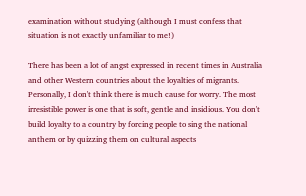examination without studying (although I must confess that situation is not exactly unfamiliar to me!)

There has been a lot of angst expressed in recent times in Australia and other Western countries about the loyalties of migrants. Personally, I don't think there is much cause for worry. The most irresistible power is one that is soft, gentle and insidious. You don't build loyalty to a country by forcing people to sing the national anthem or by quizzing them on cultural aspects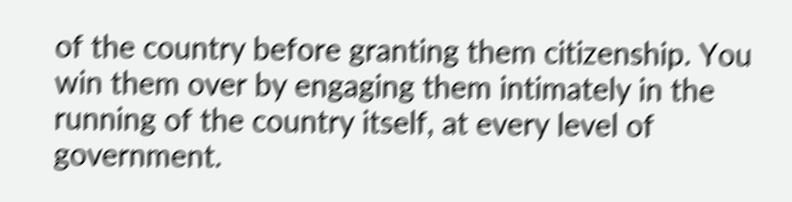of the country before granting them citizenship. You win them over by engaging them intimately in the running of the country itself, at every level of government.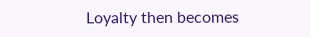Loyalty then becomes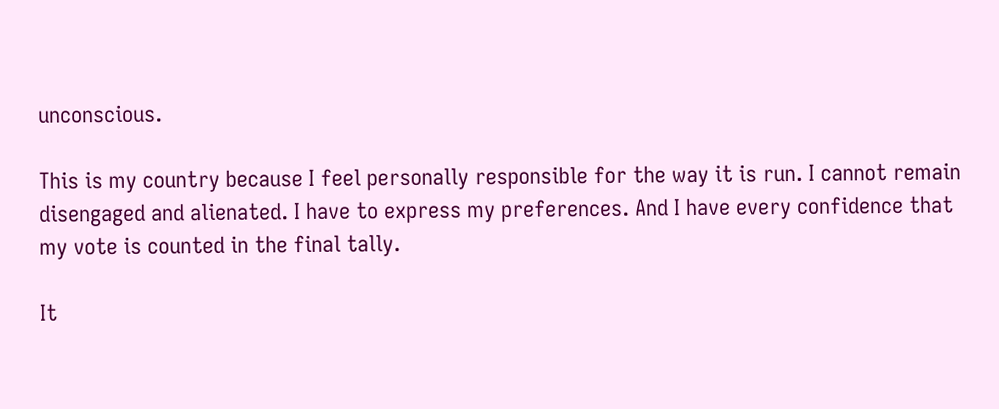unconscious.

This is my country because I feel personally responsible for the way it is run. I cannot remain disengaged and alienated. I have to express my preferences. And I have every confidence that my vote is counted in the final tally.

It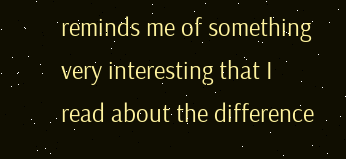reminds me of something very interesting that I read about the difference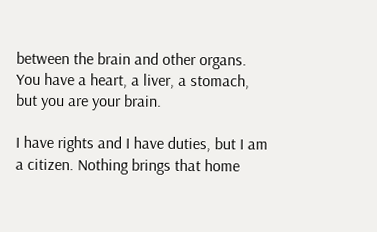between the brain and other organs. You have a heart, a liver, a stomach, but you are your brain.

I have rights and I have duties, but I am a citizen. Nothing brings that home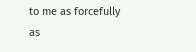to me as forcefully as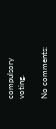compulsory voting.

No comments: